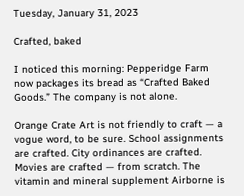Tuesday, January 31, 2023

Crafted, baked

I noticed this morning: Pepperidge Farm now packages its bread as “Crafted Baked Goods.” The company is not alone.

Orange Crate Art is not friendly to craft — a vogue word, to be sure. School assignments are crafted. City ordinances are crafted. Movies are crafted — from scratch. The vitamin and mineral supplement Airborne is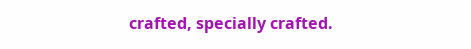crafted, specially crafted.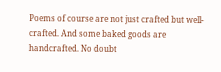Poems of course are not just crafted but well-crafted. And some baked goods are handcrafted. No doubt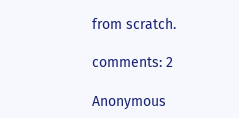from scratch.

comments: 2

Anonymous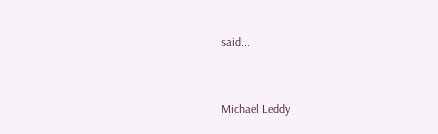said...


Michael Leddy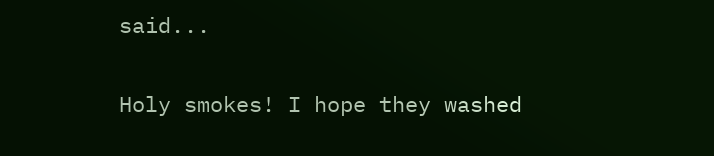said...

Holy smokes! I hope they washed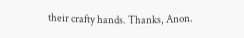their crafty hands. Thanks, Anon.